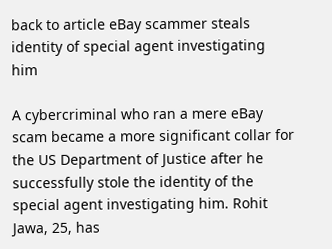back to article eBay scammer steals identity of special agent investigating him

A cybercriminal who ran a mere eBay scam became a more significant collar for the US Department of Justice after he successfully stole the identity of the special agent investigating him. Rohit Jawa, 25, has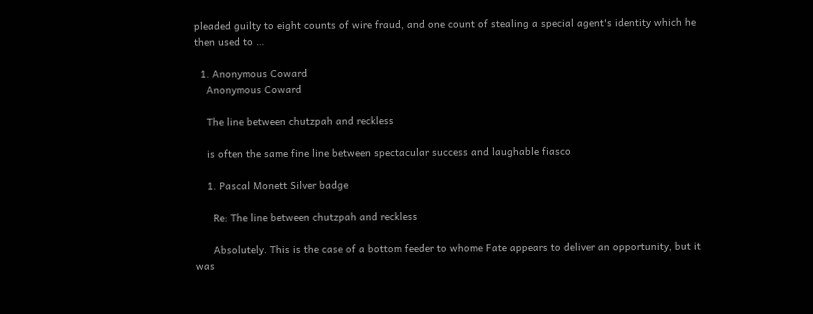pleaded guilty to eight counts of wire fraud, and one count of stealing a special agent's identity which he then used to …

  1. Anonymous Coward
    Anonymous Coward

    The line between chutzpah and reckless

    is often the same fine line between spectacular success and laughable fiasco

    1. Pascal Monett Silver badge

      Re: The line between chutzpah and reckless

      Absolutely. This is the case of a bottom feeder to whome Fate appears to deliver an opportunity, but it was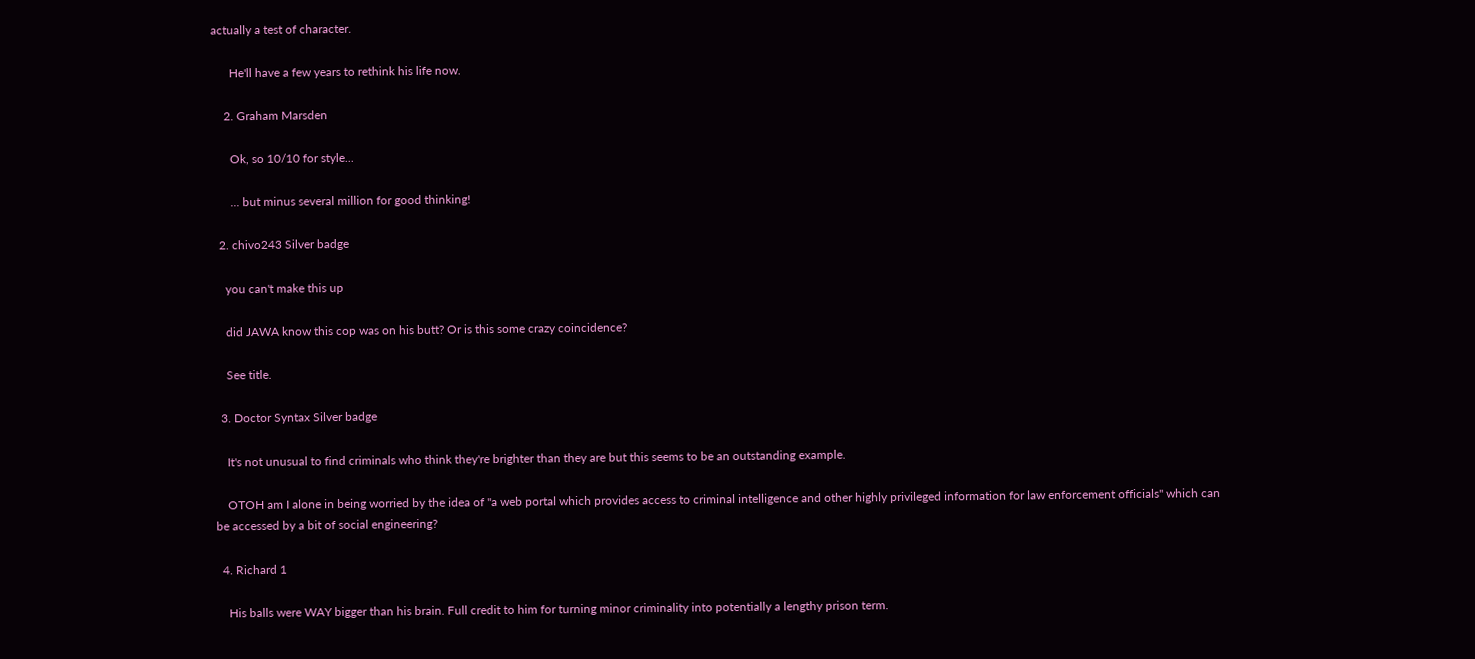actually a test of character.

      He'll have a few years to rethink his life now.

    2. Graham Marsden

      Ok, so 10/10 for style...

      ... but minus several million for good thinking!

  2. chivo243 Silver badge

    you can't make this up

    did JAWA know this cop was on his butt? Or is this some crazy coincidence?

    See title.

  3. Doctor Syntax Silver badge

    It's not unusual to find criminals who think they're brighter than they are but this seems to be an outstanding example.

    OTOH am I alone in being worried by the idea of "a web portal which provides access to criminal intelligence and other highly privileged information for law enforcement officials" which can be accessed by a bit of social engineering?

  4. Richard 1

    His balls were WAY bigger than his brain. Full credit to him for turning minor criminality into potentially a lengthy prison term.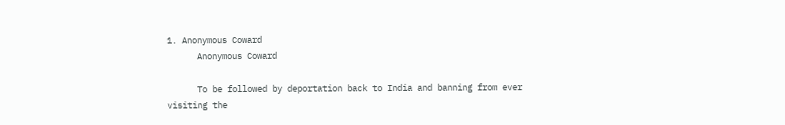1. Anonymous Coward
      Anonymous Coward

      To be followed by deportation back to India and banning from ever visiting the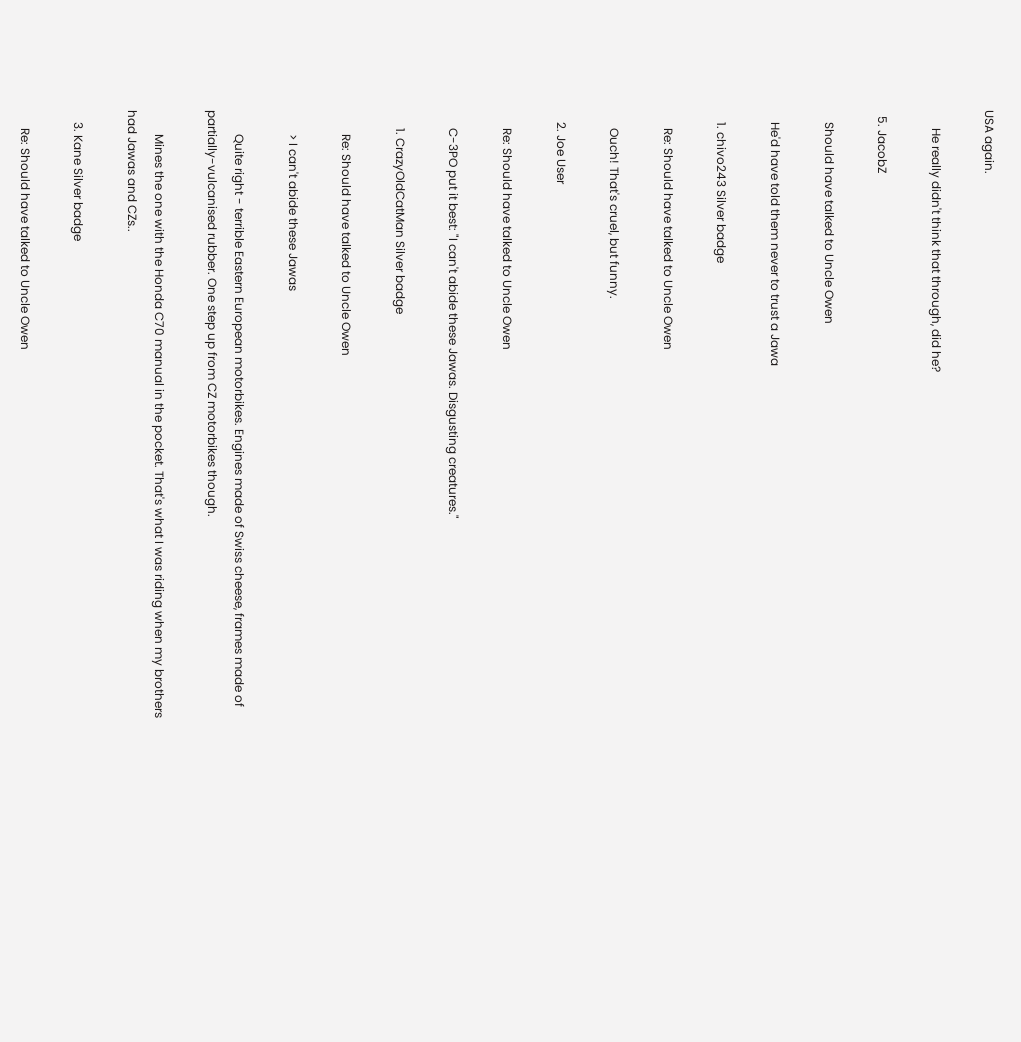USA again.

      He really didn't think that through, did he?

  5. JacobZ

    Should have talked to Uncle Owen

    He'd have told them never to trust a Jawa

    1. chivo243 Silver badge

      Re: Should have talked to Uncle Owen

      Ouch! That's cruel, but funny.

    2. Joe User

      Re: Should have talked to Uncle Owen

      C-3PO put it best: "I can't abide these Jawas. Disgusting creatures."

      1. CrazyOldCatMan Silver badge

        Re: Should have talked to Uncle Owen

        > I can't abide these Jawas

        Quite right - terrible Eastern European motorbikes. Engines made of Swiss cheese, frames made of partially-vulcanised rubber. One step up from CZ motorbikes though.

        Mines the one with the Honda C70 manual in the pocket. That's what I was riding when my brothers had Jawas and CZs..

    3. Kane Silver badge

      Re: Should have talked to Uncle Owen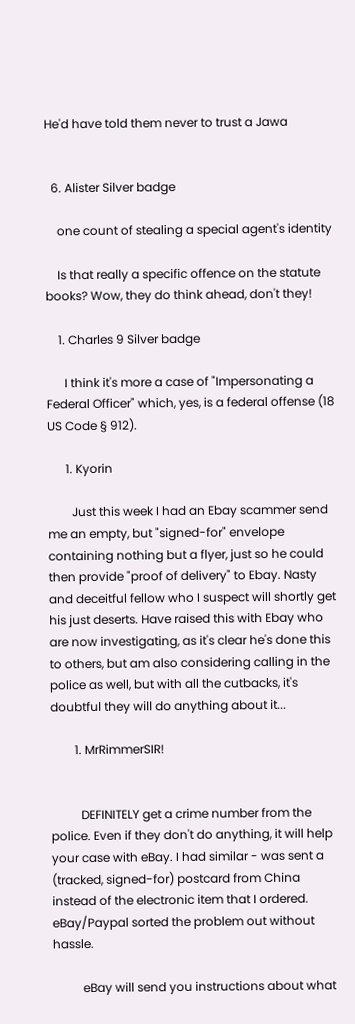He'd have told them never to trust a Jawa


  6. Alister Silver badge

    one count of stealing a special agent's identity

    Is that really a specific offence on the statute books? Wow, they do think ahead, don't they!

    1. Charles 9 Silver badge

      I think it's more a case of "Impersonating a Federal Officer" which, yes, is a federal offense (18 US Code § 912).

      1. Kyorin

        Just this week I had an Ebay scammer send me an empty, but "signed-for" envelope containing nothing but a flyer, just so he could then provide "proof of delivery" to Ebay. Nasty and deceitful fellow who I suspect will shortly get his just deserts. Have raised this with Ebay who are now investigating, as it's clear he's done this to others, but am also considering calling in the police as well, but with all the cutbacks, it's doubtful they will do anything about it...

        1. MrRimmerSIR!


          DEFINITELY get a crime number from the police. Even if they don't do anything, it will help your case with eBay. I had similar - was sent a (tracked, signed-for) postcard from China instead of the electronic item that I ordered. eBay/Paypal sorted the problem out without hassle.

          eBay will send you instructions about what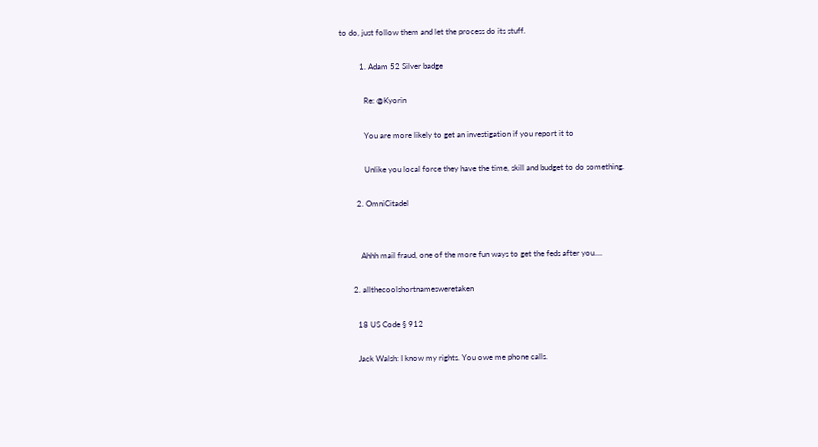to do, just follow them and let the process do its stuff.

          1. Adam 52 Silver badge

            Re: @Kyorin

            You are more likely to get an investigation if you report it to

            Unlike you local force they have the time, skill and budget to do something.

        2. OmniCitadel


          Ahhh mail fraud, one of the more fun ways to get the feds after you....

      2. allthecoolshortnamesweretaken

        18 US Code § 912

        Jack Walsh: I know my rights. You owe me phone calls.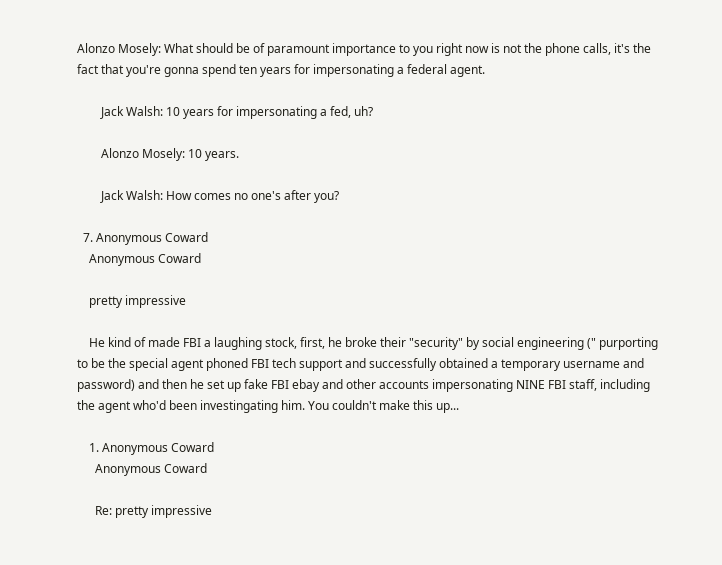Alonzo Mosely: What should be of paramount importance to you right now is not the phone calls, it's the fact that you're gonna spend ten years for impersonating a federal agent.

        Jack Walsh: 10 years for impersonating a fed, uh?

        Alonzo Mosely: 10 years.

        Jack Walsh: How comes no one's after you?

  7. Anonymous Coward
    Anonymous Coward

    pretty impressive

    He kind of made FBI a laughing stock, first, he broke their "security" by social engineering (" purporting to be the special agent phoned FBI tech support and successfully obtained a temporary username and password) and then he set up fake FBI ebay and other accounts impersonating NINE FBI staff, including the agent who'd been investingating him. You couldn't make this up...

    1. Anonymous Coward
      Anonymous Coward

      Re: pretty impressive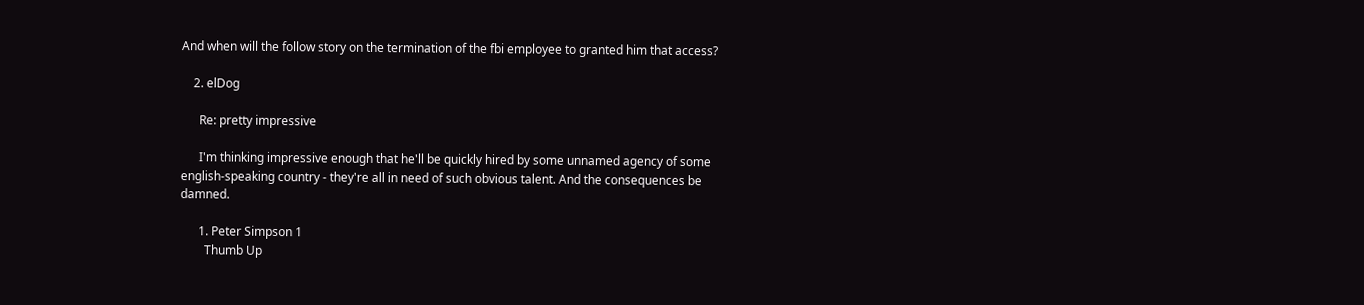And when will the follow story on the termination of the fbi employee to granted him that access?

    2. elDog

      Re: pretty impressive

      I'm thinking impressive enough that he'll be quickly hired by some unnamed agency of some english-speaking country - they're all in need of such obvious talent. And the consequences be damned.

      1. Peter Simpson 1
        Thumb Up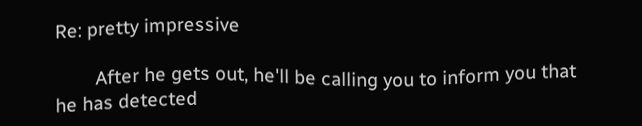Re: pretty impressive

        After he gets out, he'll be calling you to inform you that he has detected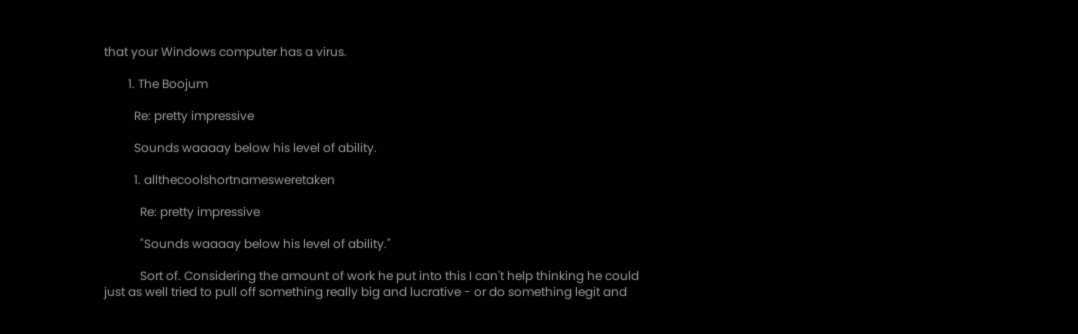that your Windows computer has a virus.

        1. The Boojum

          Re: pretty impressive

          Sounds waaaay below his level of ability.

          1. allthecoolshortnamesweretaken

            Re: pretty impressive

            "Sounds waaaay below his level of ability."

            Sort of. Considering the amount of work he put into this I can't help thinking he could just as well tried to pull off something really big and lucrative - or do something legit and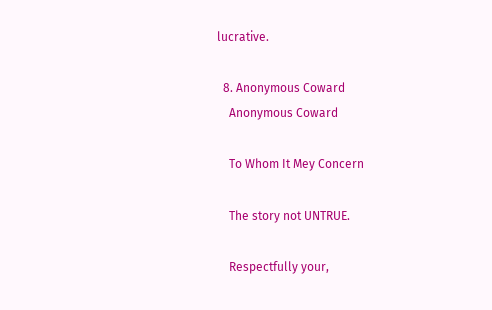lucrative.

  8. Anonymous Coward
    Anonymous Coward

    To Whom It Mey Concern

    The story not UNTRUE.

    Respectfully your,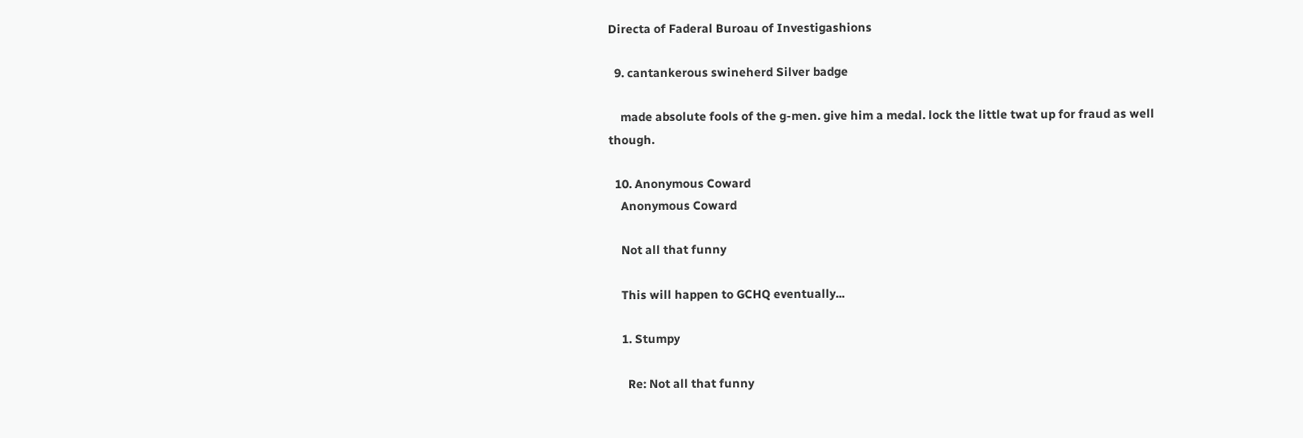Directa of Faderal Buroau of Investigashions

  9. cantankerous swineherd Silver badge

    made absolute fools of the g-men. give him a medal. lock the little twat up for fraud as well though.

  10. Anonymous Coward
    Anonymous Coward

    Not all that funny

    This will happen to GCHQ eventually...

    1. Stumpy

      Re: Not all that funny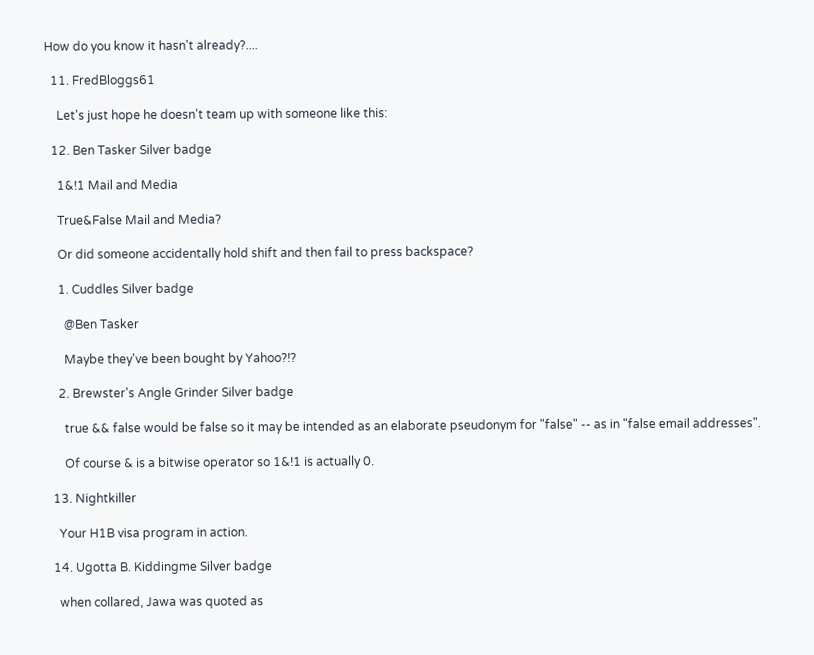How do you know it hasn't already?....

  11. FredBloggs61

    Let's just hope he doesn't team up with someone like this:

  12. Ben Tasker Silver badge

    1&!1 Mail and Media

    True&False Mail and Media?

    Or did someone accidentally hold shift and then fail to press backspace?

    1. Cuddles Silver badge

      @Ben Tasker

      Maybe they've been bought by Yahoo?!?

    2. Brewster's Angle Grinder Silver badge

      true && false would be false so it may be intended as an elaborate pseudonym for "false" -- as in "false email addresses".

      Of course & is a bitwise operator so 1&!1 is actually 0.

  13. Nightkiller

    Your H1B visa program in action.

  14. Ugotta B. Kiddingme Silver badge

    when collared, Jawa was quoted as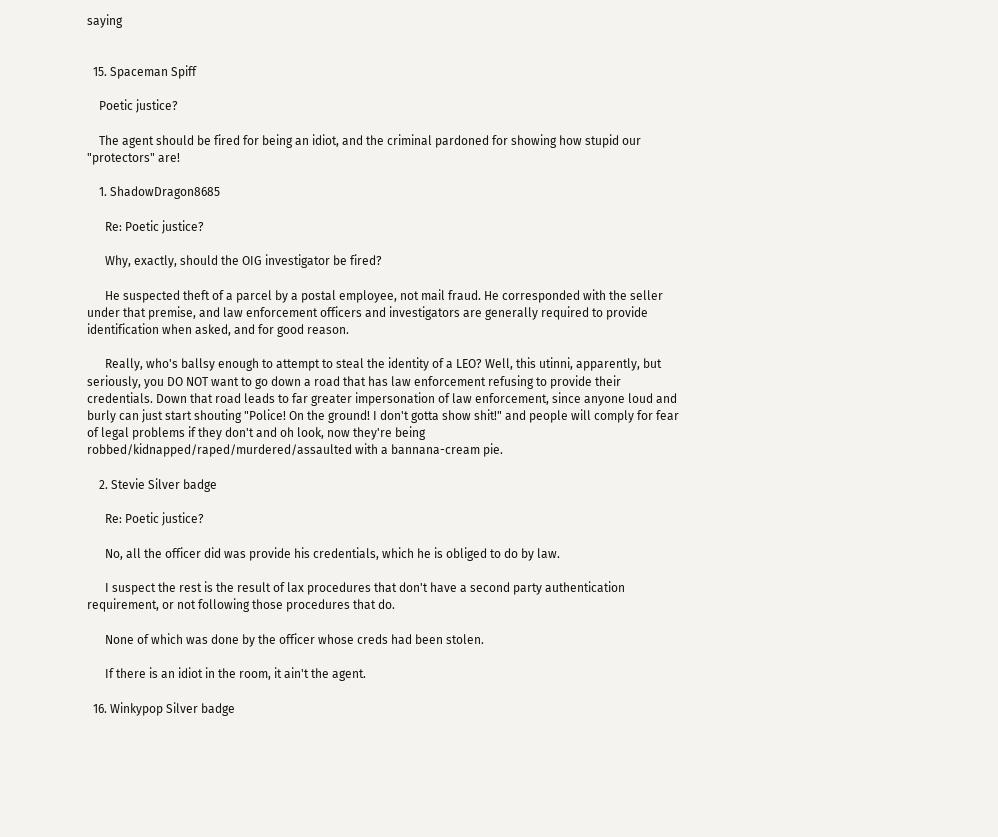saying


  15. Spaceman Spiff

    Poetic justice?

    The agent should be fired for being an idiot, and the criminal pardoned for showing how stupid our "protectors" are!

    1. ShadowDragon8685

      Re: Poetic justice?

      Why, exactly, should the OIG investigator be fired?

      He suspected theft of a parcel by a postal employee, not mail fraud. He corresponded with the seller under that premise, and law enforcement officers and investigators are generally required to provide identification when asked, and for good reason.

      Really, who's ballsy enough to attempt to steal the identity of a LEO? Well, this utinni, apparently, but seriously, you DO NOT want to go down a road that has law enforcement refusing to provide their credentials. Down that road leads to far greater impersonation of law enforcement, since anyone loud and burly can just start shouting "Police! On the ground! I don't gotta show shit!" and people will comply for fear of legal problems if they don't and oh look, now they're being robbed/kidnapped/raped/murdered/assaulted with a bannana-cream pie.

    2. Stevie Silver badge

      Re: Poetic justice?

      No, all the officer did was provide his credentials, which he is obliged to do by law.

      I suspect the rest is the result of lax procedures that don't have a second party authentication requirement, or not following those procedures that do.

      None of which was done by the officer whose creds had been stolen.

      If there is an idiot in the room, it ain't the agent.

  16. Winkypop Silver badge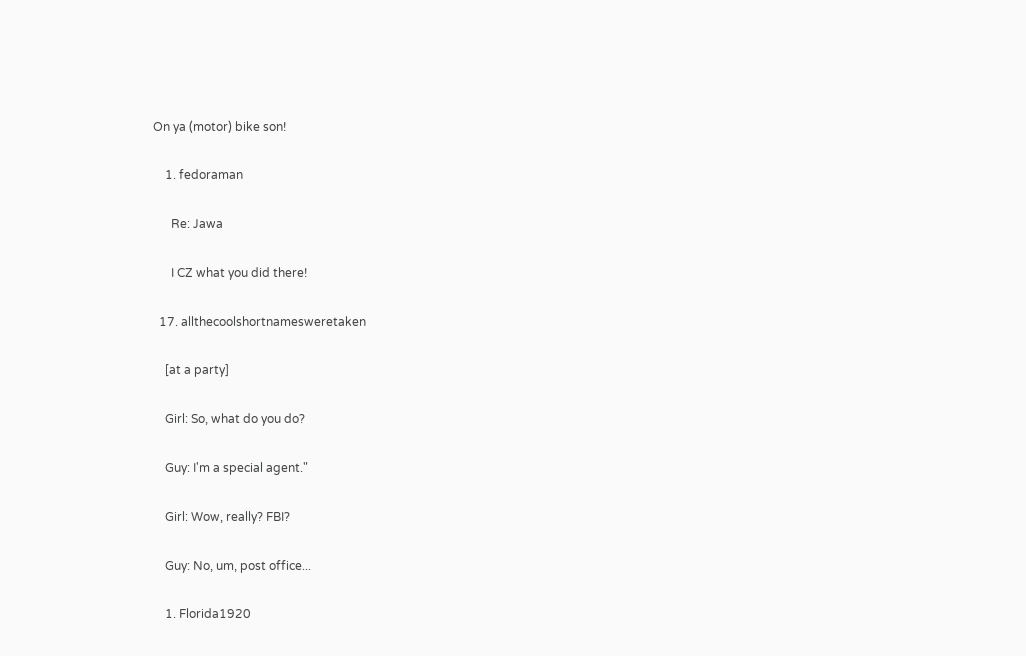On ya (motor) bike son!

    1. fedoraman

      Re: Jawa

      I CZ what you did there!

  17. allthecoolshortnamesweretaken

    [at a party]

    Girl: So, what do you do?

    Guy: I'm a special agent."

    Girl: Wow, really? FBI?

    Guy: No, um, post office...

    1. Florida1920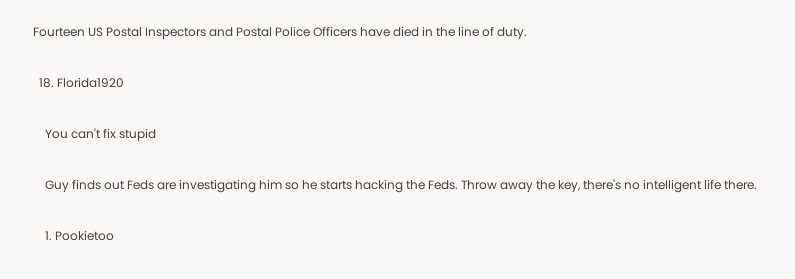Fourteen US Postal Inspectors and Postal Police Officers have died in the line of duty.

  18. Florida1920

    You can't fix stupid

    Guy finds out Feds are investigating him so he starts hacking the Feds. Throw away the key, there's no intelligent life there.

    1. Pookietoo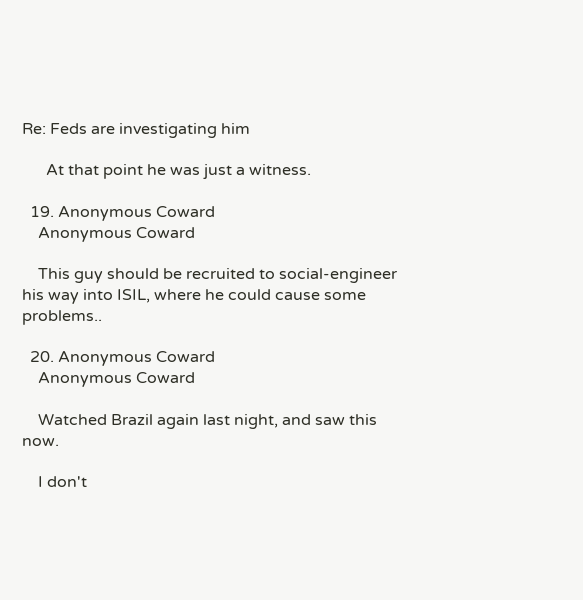Re: Feds are investigating him

      At that point he was just a witness.

  19. Anonymous Coward
    Anonymous Coward

    This guy should be recruited to social-engineer his way into ISIL, where he could cause some problems..

  20. Anonymous Coward
    Anonymous Coward

    Watched Brazil again last night, and saw this now.

    I don't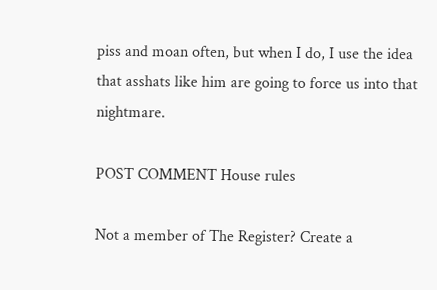piss and moan often, but when I do, I use the idea that asshats like him are going to force us into that nightmare.

POST COMMENT House rules

Not a member of The Register? Create a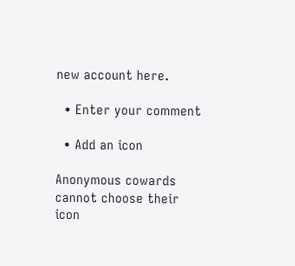new account here.

  • Enter your comment

  • Add an icon

Anonymous cowards cannot choose their icon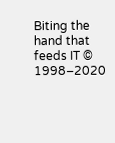Biting the hand that feeds IT © 1998–2020